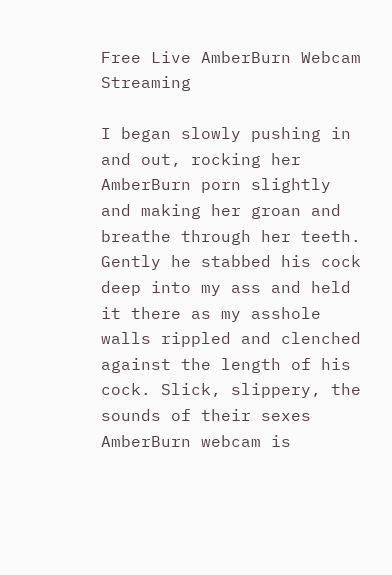Free Live AmberBurn Webcam Streaming

I began slowly pushing in and out, rocking her AmberBurn porn slightly and making her groan and breathe through her teeth. Gently he stabbed his cock deep into my ass and held it there as my asshole walls rippled and clenched against the length of his cock. Slick, slippery, the sounds of their sexes AmberBurn webcam is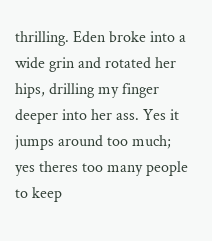thrilling. Eden broke into a wide grin and rotated her hips, drilling my finger deeper into her ass. Yes it jumps around too much; yes theres too many people to keep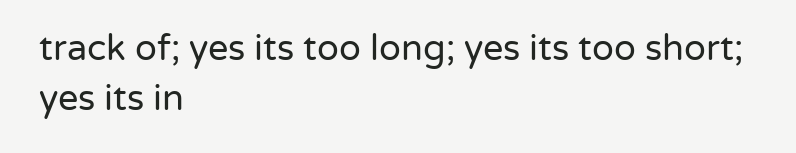track of; yes its too long; yes its too short; yes its in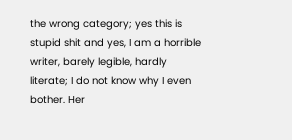the wrong category; yes this is stupid shit and yes, I am a horrible writer, barely legible, hardly literate; I do not know why I even bother. Her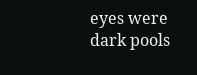eyes were dark pools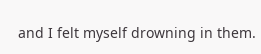and I felt myself drowning in them.